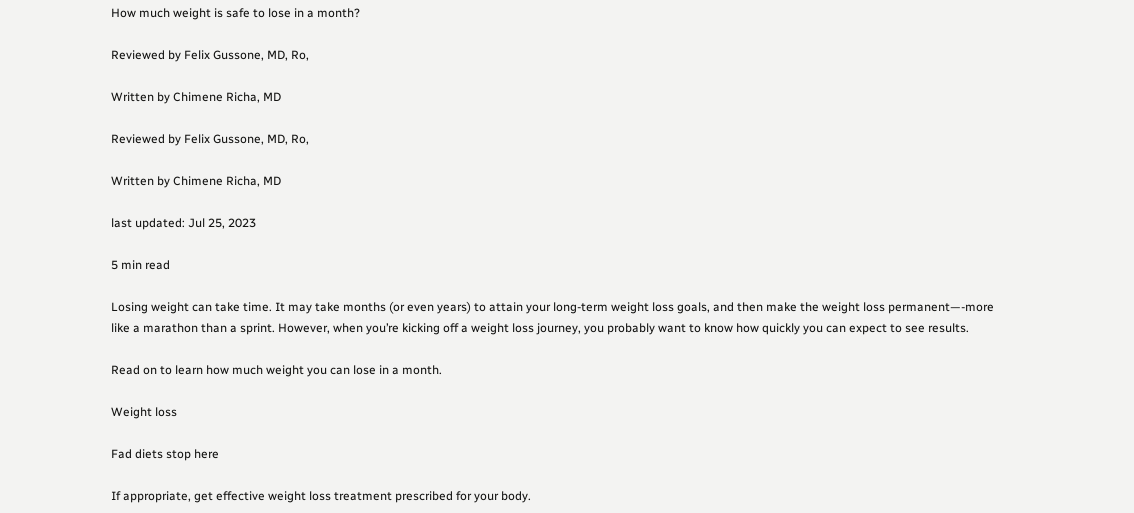How much weight is safe to lose in a month?

Reviewed by Felix Gussone, MD, Ro,

Written by Chimene Richa, MD

Reviewed by Felix Gussone, MD, Ro,

Written by Chimene Richa, MD

last updated: Jul 25, 2023

5 min read

Losing weight can take time. It may take months (or even years) to attain your long-term weight loss goals, and then make the weight loss permanent—-more like a marathon than a sprint. However, when you’re kicking off a weight loss journey, you probably want to know how quickly you can expect to see results.

Read on to learn how much weight you can lose in a month.

Weight loss

Fad diets stop here

If appropriate, get effective weight loss treatment prescribed for your body.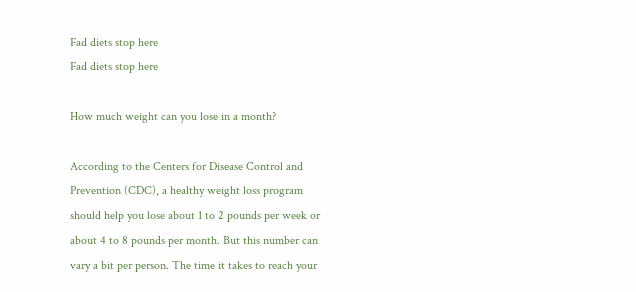Fad diets stop here
Fad diets stop here

How much weight can you lose in a month?

According to the Centers for Disease Control and Prevention (CDC), a healthy weight loss program should help you lose about 1 to 2 pounds per week or about 4 to 8 pounds per month. But this number can vary a bit per person. The time it takes to reach your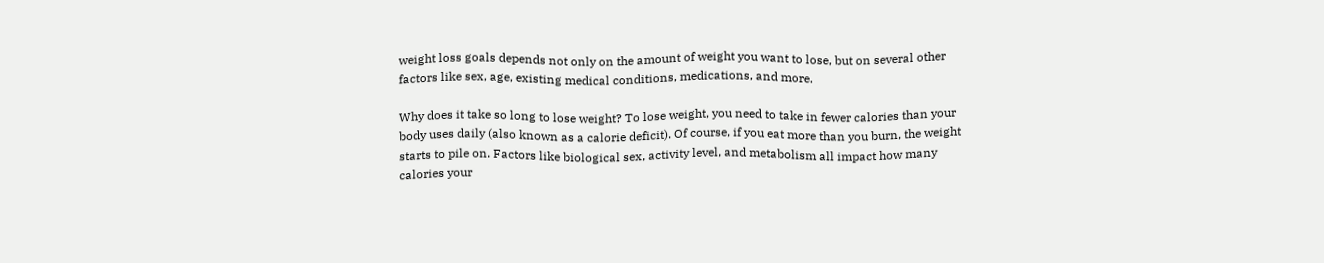weight loss goals depends not only on the amount of weight you want to lose, but on several other factors like sex, age, existing medical conditions, medications, and more.

Why does it take so long to lose weight? To lose weight, you need to take in fewer calories than your body uses daily (also known as a calorie deficit). Of course, if you eat more than you burn, the weight starts to pile on. Factors like biological sex, activity level, and metabolism all impact how many calories your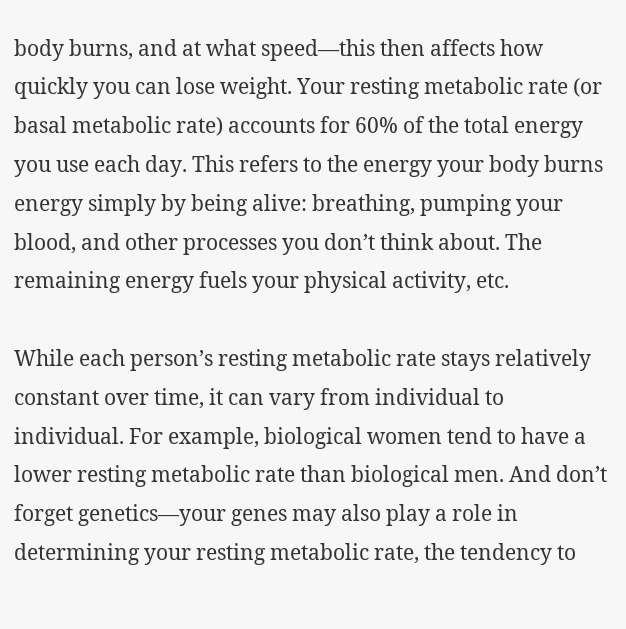body burns, and at what speed—this then affects how quickly you can lose weight. Your resting metabolic rate (or basal metabolic rate) accounts for 60% of the total energy you use each day. This refers to the energy your body burns energy simply by being alive: breathing, pumping your blood, and other processes you don’t think about. The remaining energy fuels your physical activity, etc.

While each person’s resting metabolic rate stays relatively constant over time, it can vary from individual to individual. For example, biological women tend to have a lower resting metabolic rate than biological men. And don’t forget genetics—your genes may also play a role in determining your resting metabolic rate, the tendency to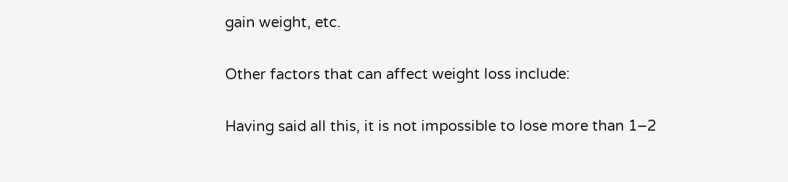gain weight, etc.

Other factors that can affect weight loss include:

Having said all this, it is not impossible to lose more than 1–2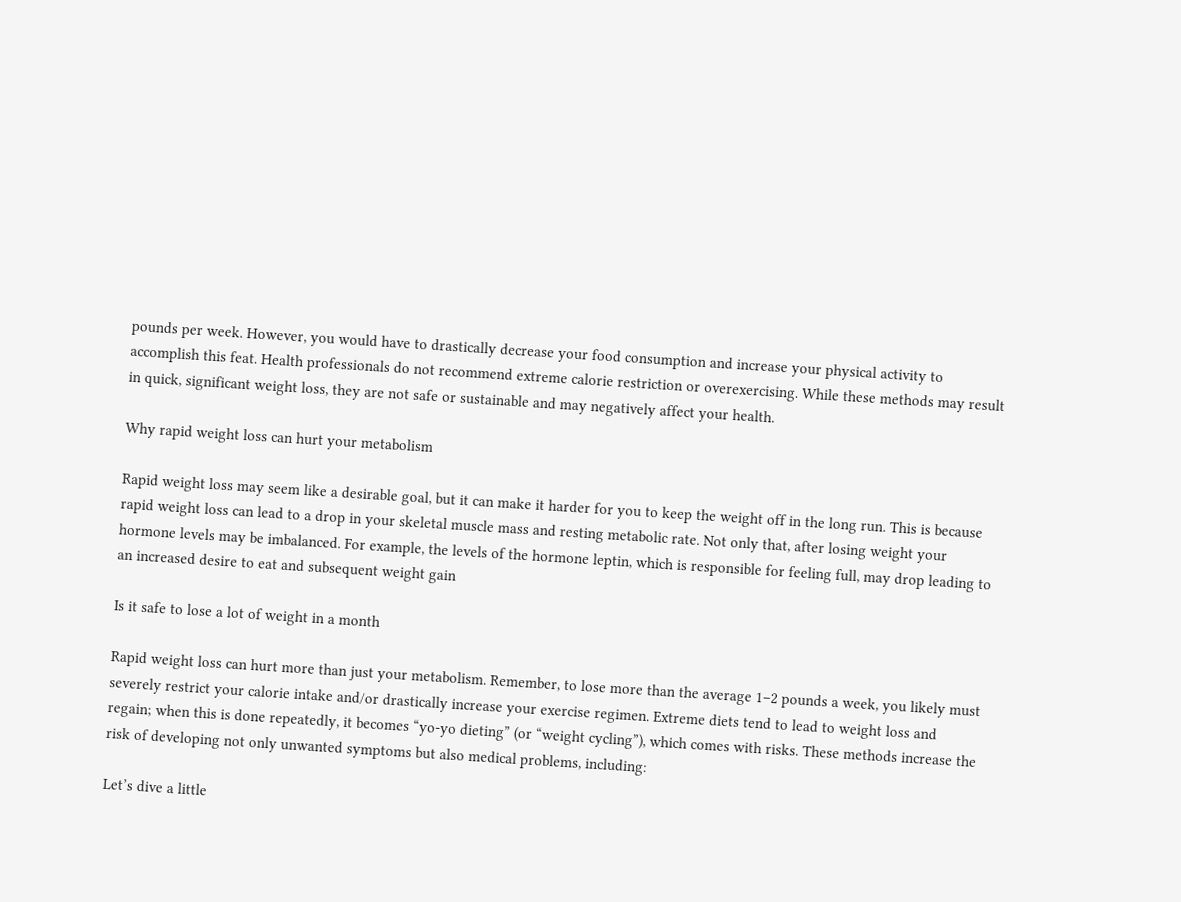pounds per week. However, you would have to drastically decrease your food consumption and increase your physical activity to accomplish this feat. Health professionals do not recommend extreme calorie restriction or overexercising. While these methods may result in quick, significant weight loss, they are not safe or sustainable and may negatively affect your health.

Why rapid weight loss can hurt your metabolism

Rapid weight loss may seem like a desirable goal, but it can make it harder for you to keep the weight off in the long run. This is because rapid weight loss can lead to a drop in your skeletal muscle mass and resting metabolic rate. Not only that, after losing weight your hormone levels may be imbalanced. For example, the levels of the hormone leptin, which is responsible for feeling full, may drop leading to an increased desire to eat and subsequent weight gain

Is it safe to lose a lot of weight in a month

Rapid weight loss can hurt more than just your metabolism. Remember, to lose more than the average 1–2 pounds a week, you likely must severely restrict your calorie intake and/or drastically increase your exercise regimen. Extreme diets tend to lead to weight loss and regain; when this is done repeatedly, it becomes “yo-yo dieting” (or “weight cycling”), which comes with risks. These methods increase the risk of developing not only unwanted symptoms but also medical problems, including:

Let’s dive a little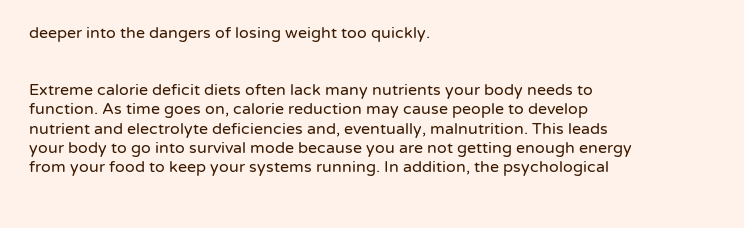deeper into the dangers of losing weight too quickly.


Extreme calorie deficit diets often lack many nutrients your body needs to function. As time goes on, calorie reduction may cause people to develop nutrient and electrolyte deficiencies and, eventually, malnutrition. This leads your body to go into survival mode because you are not getting enough energy from your food to keep your systems running. In addition, the psychological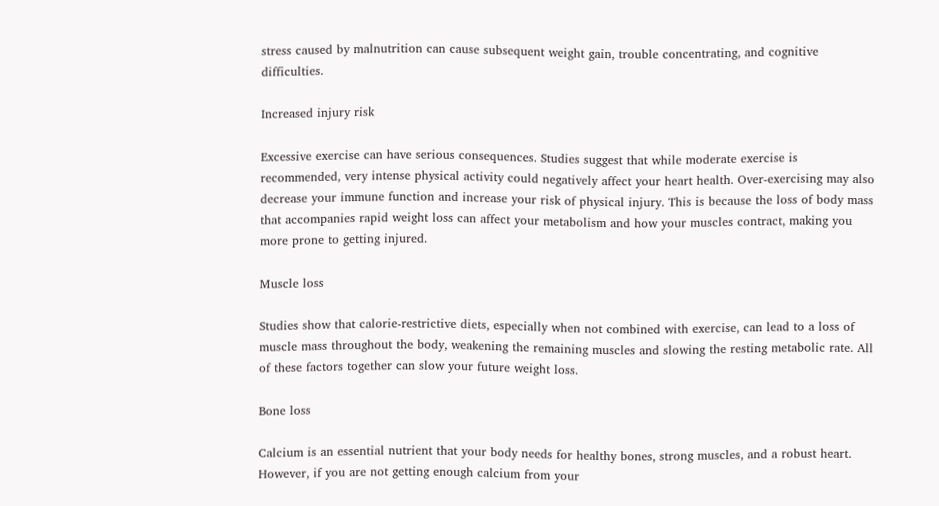stress caused by malnutrition can cause subsequent weight gain, trouble concentrating, and cognitive difficulties.

Increased injury risk

Excessive exercise can have serious consequences. Studies suggest that while moderate exercise is recommended, very intense physical activity could negatively affect your heart health. Over-exercising may also decrease your immune function and increase your risk of physical injury. This is because the loss of body mass that accompanies rapid weight loss can affect your metabolism and how your muscles contract, making you more prone to getting injured.

Muscle loss

Studies show that calorie-restrictive diets, especially when not combined with exercise, can lead to a loss of muscle mass throughout the body, weakening the remaining muscles and slowing the resting metabolic rate. All of these factors together can slow your future weight loss.

Bone loss

Calcium is an essential nutrient that your body needs for healthy bones, strong muscles, and a robust heart. However, if you are not getting enough calcium from your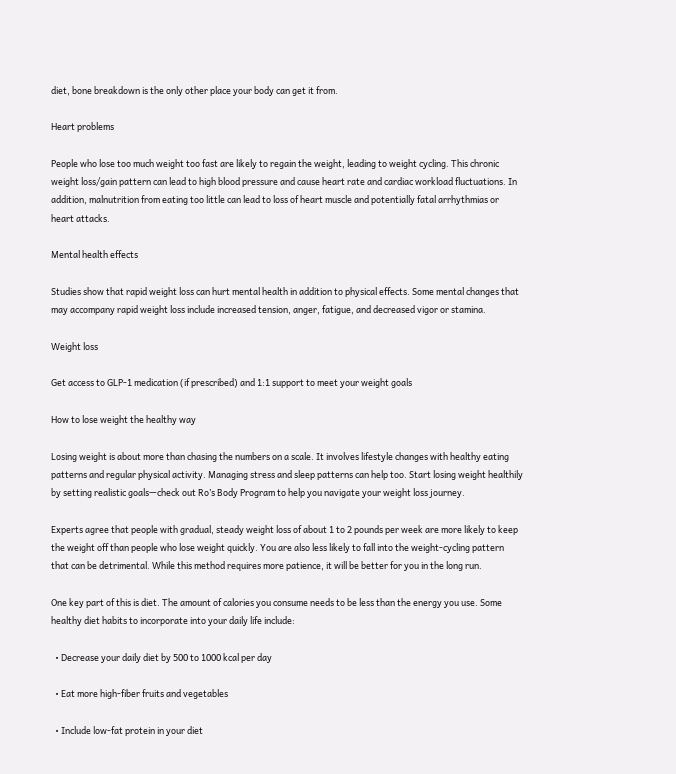diet, bone breakdown is the only other place your body can get it from.

Heart problems

People who lose too much weight too fast are likely to regain the weight, leading to weight cycling. This chronic weight loss/gain pattern can lead to high blood pressure and cause heart rate and cardiac workload fluctuations. In addition, malnutrition from eating too little can lead to loss of heart muscle and potentially fatal arrhythmias or heart attacks.

Mental health effects

Studies show that rapid weight loss can hurt mental health in addition to physical effects. Some mental changes that may accompany rapid weight loss include increased tension, anger, fatigue, and decreased vigor or stamina.

Weight loss

Get access to GLP-1 medication (if prescribed) and 1:1 support to meet your weight goals

How to lose weight the healthy way

Losing weight is about more than chasing the numbers on a scale. It involves lifestyle changes with healthy eating patterns and regular physical activity. Managing stress and sleep patterns can help too. Start losing weight healthily by setting realistic goals—check out Ro’s Body Program to help you navigate your weight loss journey.

Experts agree that people with gradual, steady weight loss of about 1 to 2 pounds per week are more likely to keep the weight off than people who lose weight quickly. You are also less likely to fall into the weight-cycling pattern that can be detrimental. While this method requires more patience, it will be better for you in the long run.

One key part of this is diet. The amount of calories you consume needs to be less than the energy you use. Some healthy diet habits to incorporate into your daily life include:

  • Decrease your daily diet by 500 to 1000 kcal per day

  • Eat more high-fiber fruits and vegetables

  • Include low-fat protein in your diet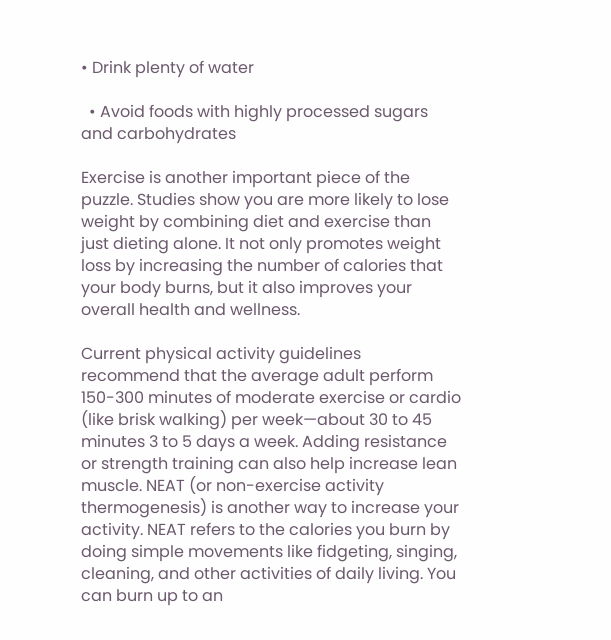• Drink plenty of water

  • Avoid foods with highly processed sugars and carbohydrates

Exercise is another important piece of the puzzle. Studies show you are more likely to lose weight by combining diet and exercise than just dieting alone. It not only promotes weight loss by increasing the number of calories that your body burns, but it also improves your overall health and wellness.

Current physical activity guidelines recommend that the average adult perform 150-300 minutes of moderate exercise or cardio (like brisk walking) per week—about 30 to 45 minutes 3 to 5 days a week. Adding resistance or strength training can also help increase lean muscle. NEAT (or non-exercise activity thermogenesis) is another way to increase your activity. NEAT refers to the calories you burn by doing simple movements like fidgeting, singing, cleaning, and other activities of daily living. You can burn up to an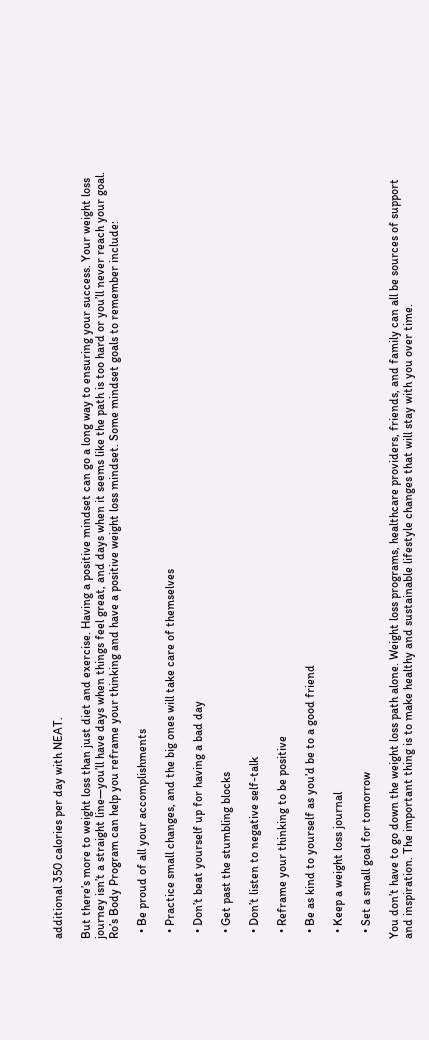additional 350 calories per day with NEAT.

But there’s more to weight loss than just diet and exercise. Having a positive mindset can go a long way to ensuring your success. Your weight loss journey isn’t a straight line—you’ll have days when things feel great, and days when it seems like the path is too hard or you’ll never reach your goal. Ro’s Body Program can help you reframe your thinking and have a positive weight loss mindset. Some mindset goals to remember include:

  • Be proud of all your accomplishments

  • Practice small changes, and the big ones will take care of themselves

  • Don’t beat yourself up for having a bad day

  • Get past the stumbling blocks

  • Don’t listen to negative self-talk

  • Reframe your thinking to be positive

  • Be as kind to yourself as you’d be to a good friend

  • Keep a weight loss journal

  • Set a small goal for tomorrow

You don’t have to go down the weight loss path alone. Weight loss programs, healthcare providers, friends, and family can all be sources of support and inspiration. The important thing is to make healthy and sustainable lifestyle changes that will stay with you over time.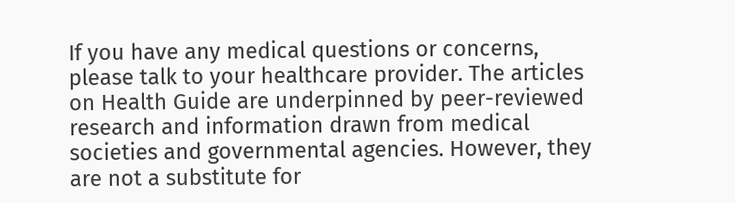If you have any medical questions or concerns, please talk to your healthcare provider. The articles on Health Guide are underpinned by peer-reviewed research and information drawn from medical societies and governmental agencies. However, they are not a substitute for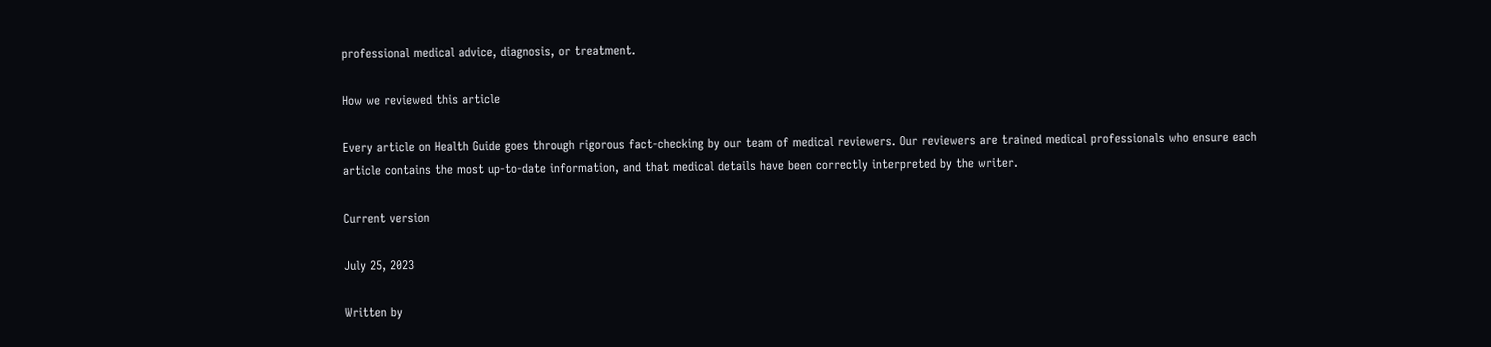professional medical advice, diagnosis, or treatment.

How we reviewed this article

Every article on Health Guide goes through rigorous fact-checking by our team of medical reviewers. Our reviewers are trained medical professionals who ensure each article contains the most up-to-date information, and that medical details have been correctly interpreted by the writer.

Current version

July 25, 2023

Written by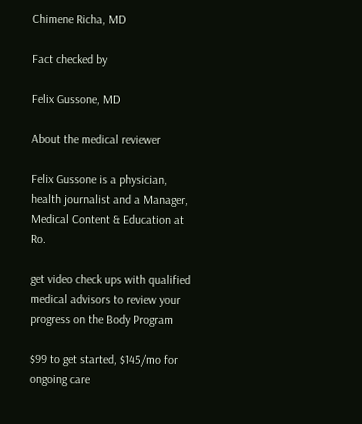Chimene Richa, MD

Fact checked by

Felix Gussone, MD

About the medical reviewer

Felix Gussone is a physician, health journalist and a Manager, Medical Content & Education at Ro.

get video check ups with qualified medical advisors to review your progress on the Body Program

$99 to get started, $145/mo for ongoing care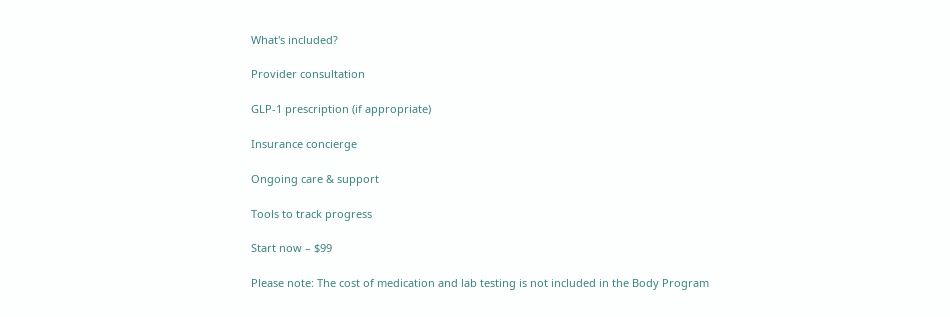What's included?

Provider consultation

GLP-1 prescription (if appropriate)

Insurance concierge

Ongoing care & support

Tools to track progress

Start now – $99

Please note: The cost of medication and lab testing is not included in the Body Program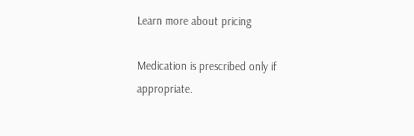Learn more about pricing

Medication is prescribed only if appropriate.